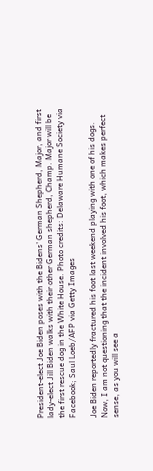President-elect Joe Biden poses with the Bidens' German Shepherd, Major, and first lady-elect Jill Biden walks with their other German shepherd, Champ. Major will be the first rescue dog in the White House. Photo credits: Delaware Humane Society via Facebook; Saul Loeb/AFP via Getty Images

Joe Biden reportedly fractured his foot last weekend playing with one of his dogs. Now, I am not questioning that the incident involved his foot, which makes perfect sense, as you will see a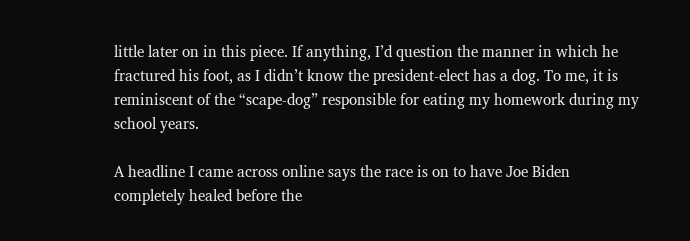little later on in this piece. If anything, I’d question the manner in which he fractured his foot, as I didn’t know the president-elect has a dog. To me, it is reminiscent of the “scape-dog” responsible for eating my homework during my school years.

A headline I came across online says the race is on to have Joe Biden completely healed before the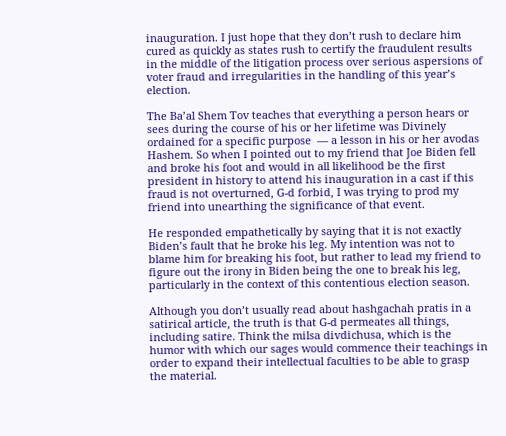inauguration. I just hope that they don’t rush to declare him cured as quickly as states rush to certify the fraudulent results in the middle of the litigation process over serious aspersions of voter fraud and irregularities in the handling of this year’s election.

The Ba’al Shem Tov teaches that everything a person hears or sees during the course of his or her lifetime was Divinely ordained for a specific purpose  — a lesson in his or her avodas Hashem. So when I pointed out to my friend that Joe Biden fell and broke his foot and would in all likelihood be the first president in history to attend his inauguration in a cast if this fraud is not overturned, G-d forbid, I was trying to prod my friend into unearthing the significance of that event.

He responded empathetically by saying that it is not exactly Biden’s fault that he broke his leg. My intention was not to blame him for breaking his foot, but rather to lead my friend to figure out the irony in Biden being the one to break his leg, particularly in the context of this contentious election season.

Although you don’t usually read about hashgachah pratis in a satirical article, the truth is that G-d permeates all things, including satire. Think the milsa divdichusa, which is the humor with which our sages would commence their teachings in order to expand their intellectual faculties to be able to grasp the material.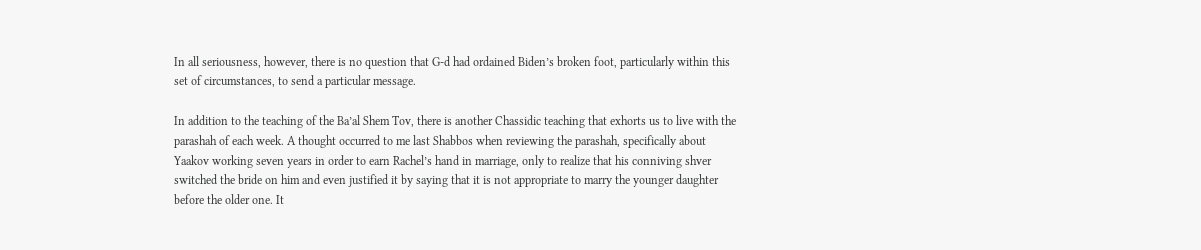In all seriousness, however, there is no question that G-d had ordained Biden’s broken foot, particularly within this set of circumstances, to send a particular message.

In addition to the teaching of the Ba’al Shem Tov, there is another Chassidic teaching that exhorts us to live with the parashah of each week. A thought occurred to me last Shabbos when reviewing the parashah, specifically about Yaakov working seven years in order to earn Rachel’s hand in marriage, only to realize that his conniving shver switched the bride on him and even justified it by saying that it is not appropriate to marry the younger daughter before the older one. It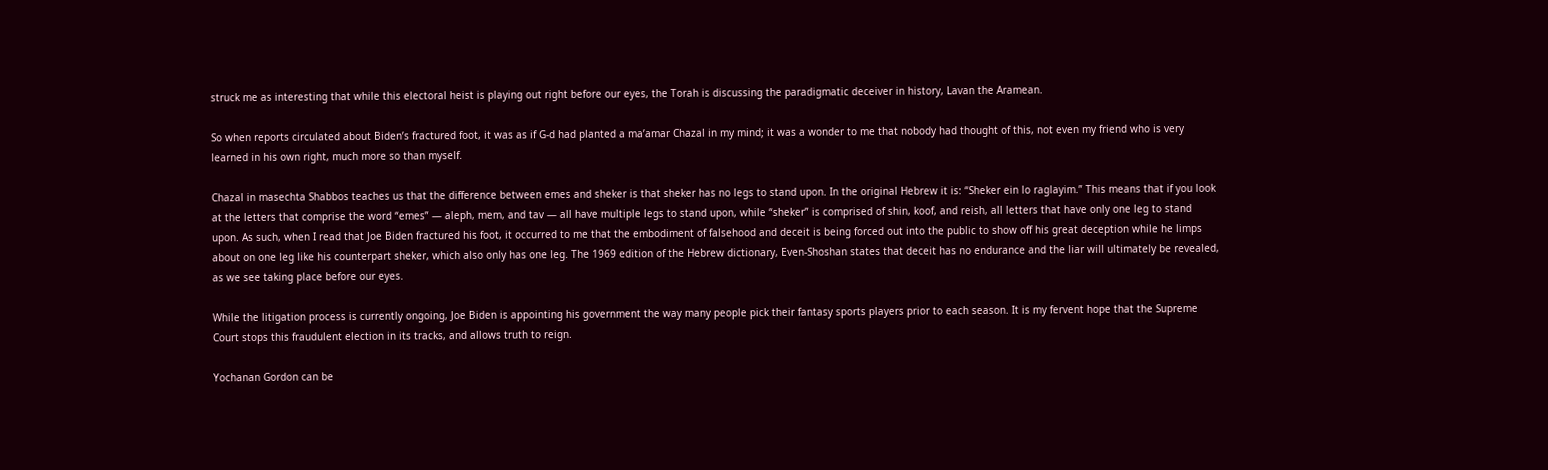struck me as interesting that while this electoral heist is playing out right before our eyes, the Torah is discussing the paradigmatic deceiver in history, Lavan the Aramean.

So when reports circulated about Biden’s fractured foot, it was as if G-d had planted a ma’amar Chazal in my mind; it was a wonder to me that nobody had thought of this, not even my friend who is very learned in his own right, much more so than myself.

Chazal in masechta Shabbos teaches us that the difference between emes and sheker is that sheker has no legs to stand upon. In the original Hebrew it is: “Sheker ein lo raglayim.” This means that if you look at the letters that comprise the word “emes” — aleph, mem, and tav — all have multiple legs to stand upon, while “sheker” is comprised of shin, koof, and reish, all letters that have only one leg to stand upon. As such, when I read that Joe Biden fractured his foot, it occurred to me that the embodiment of falsehood and deceit is being forced out into the public to show off his great deception while he limps about on one leg like his counterpart sheker, which also only has one leg. The 1969 edition of the Hebrew dictionary, Even-Shoshan states that deceit has no endurance and the liar will ultimately be revealed, as we see taking place before our eyes.

While the litigation process is currently ongoing, Joe Biden is appointing his government the way many people pick their fantasy sports players prior to each season. It is my fervent hope that the Supreme Court stops this fraudulent election in its tracks, and allows truth to reign.

Yochanan Gordon can be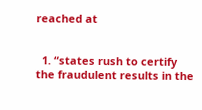reached at


  1. “states rush to certify the fraudulent results in the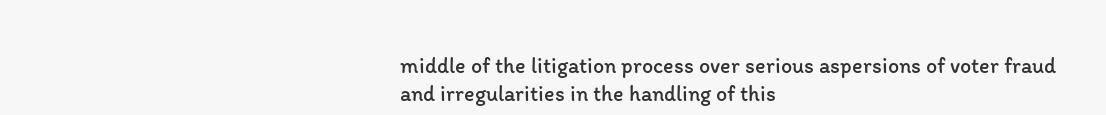middle of the litigation process over serious aspersions of voter fraud and irregularities in the handling of this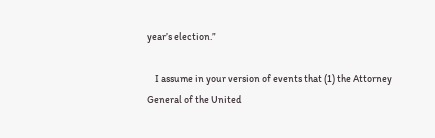year’s election.”

    I assume in your version of events that (1) the Attorney General of the United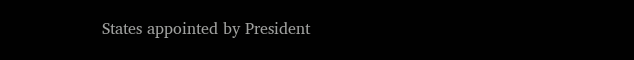States appointed by President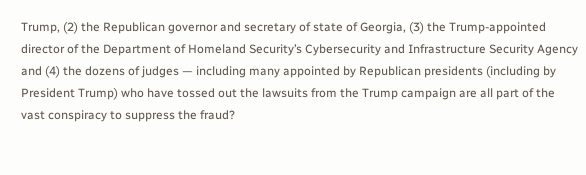Trump, (2) the Republican governor and secretary of state of Georgia, (3) the Trump-appointed director of the Department of Homeland Security’s Cybersecurity and Infrastructure Security Agency and (4) the dozens of judges — including many appointed by Republican presidents (including by President Trump) who have tossed out the lawsuits from the Trump campaign are all part of the vast conspiracy to suppress the fraud?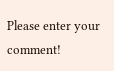Please enter your comment!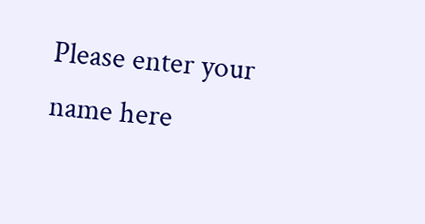Please enter your name here